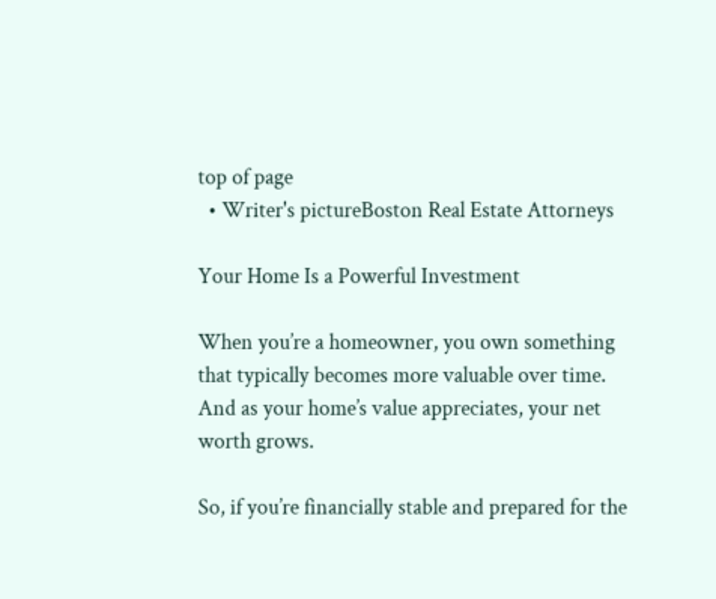top of page
  • Writer's pictureBoston Real Estate Attorneys

Your Home Is a Powerful Investment

When you’re a homeowner, you own something that typically becomes more valuable over time. And as your home’s value appreciates, your net worth grows.

So, if you’re financially stable and prepared for the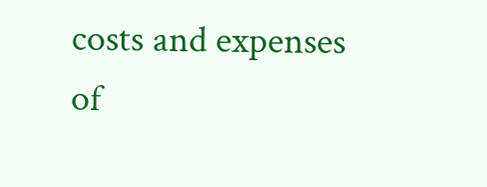costs and expenses of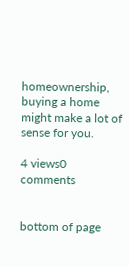homeownership, buying a home might make a lot of sense for you.

4 views0 comments


bottom of page